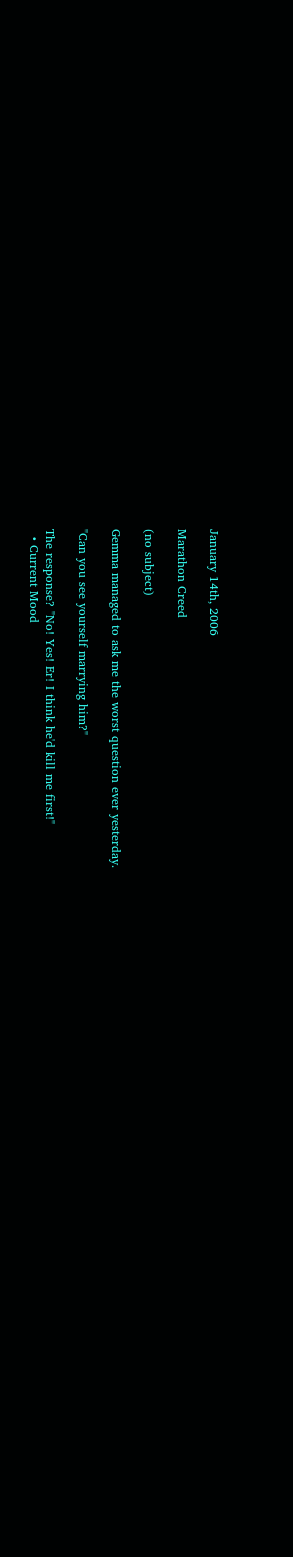January 14th, 2006

Marathon Creed

(no subject)

Gemma managed to ask me the worst question ever yesterday.

"Can you see yourself marrying him?"

The response? "No! Yes! Er! I think he'd kill me first!"
  • Current Mood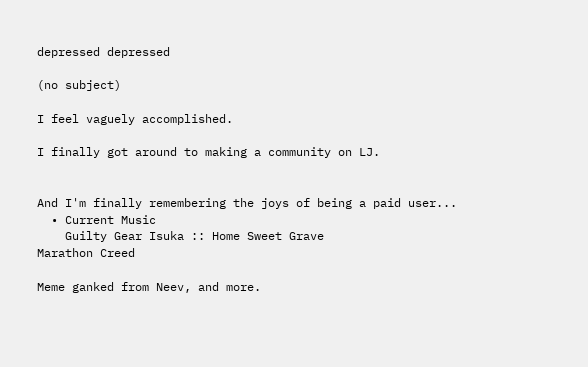depressed depressed

(no subject)

I feel vaguely accomplished.

I finally got around to making a community on LJ.


And I'm finally remembering the joys of being a paid user...
  • Current Music
    Guilty Gear Isuka :: Home Sweet Grave
Marathon Creed

Meme ganked from Neev, and more.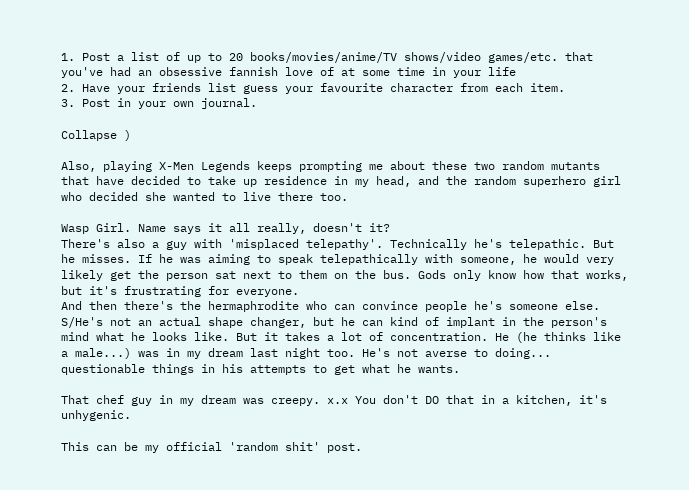1. Post a list of up to 20 books/movies/anime/TV shows/video games/etc. that you've had an obsessive fannish love of at some time in your life
2. Have your friends list guess your favourite character from each item.
3. Post in your own journal.

Collapse )

Also, playing X-Men Legends keeps prompting me about these two random mutants that have decided to take up residence in my head, and the random superhero girl who decided she wanted to live there too.

Wasp Girl. Name says it all really, doesn't it?
There's also a guy with 'misplaced telepathy'. Technically he's telepathic. But he misses. If he was aiming to speak telepathically with someone, he would very likely get the person sat next to them on the bus. Gods only know how that works, but it's frustrating for everyone.
And then there's the hermaphrodite who can convince people he's someone else. S/He's not an actual shape changer, but he can kind of implant in the person's mind what he looks like. But it takes a lot of concentration. He (he thinks like a male...) was in my dream last night too. He's not averse to doing... questionable things in his attempts to get what he wants.

That chef guy in my dream was creepy. x.x You don't DO that in a kitchen, it's unhygenic.

This can be my official 'random shit' post.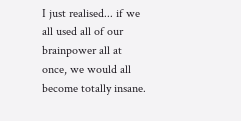I just realised... if we all used all of our brainpower all at once, we would all become totally insane.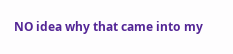NO idea why that came into my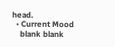head.
  • Current Mood
    blank blank